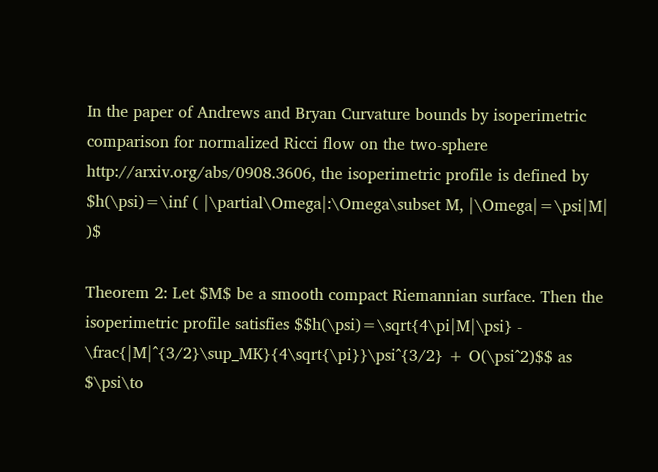In the paper of Andrews and Bryan Curvature bounds by isoperimetric comparison for normalized Ricci flow on the two-sphere http://arxiv.org/abs/0908.3606, the isoperimetric profile is defined by $h(\psi)=\inf ( |\partial\Omega|:\Omega\subset M, |\Omega|=\psi|M| )$

Theorem 2: Let $M$ be a smooth compact Riemannian surface. Then the isoperimetric profile satisfies $$h(\psi)=\sqrt{4\pi|M|\psi} - \frac{|M|^{3/2}\sup_MK}{4\sqrt{\pi}}\psi^{3/2} + O(\psi^2)$$ as $\psi\to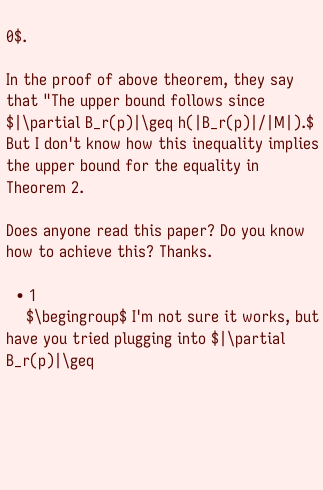0$.

In the proof of above theorem, they say that "The upper bound follows since $|\partial B_r(p)|\geq h(|B_r(p)|/|M|).$ But I don't know how this inequality implies the upper bound for the equality in Theorem 2.

Does anyone read this paper? Do you know how to achieve this? Thanks.

  • 1
    $\begingroup$ I'm not sure it works, but have you tried plugging into $|\partial B_r(p)|\geq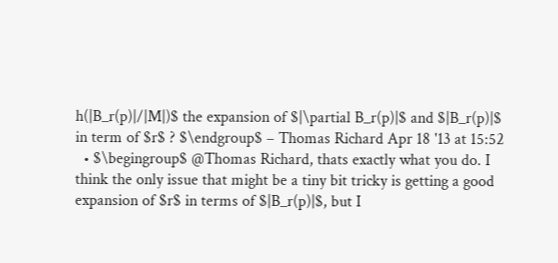h(|B_r(p)|/|M|)$ the expansion of $|\partial B_r(p)|$ and $|B_r(p)|$ in term of $r$ ? $\endgroup$ – Thomas Richard Apr 18 '13 at 15:52
  • $\begingroup$ @Thomas Richard, thats exactly what you do. I think the only issue that might be a tiny bit tricky is getting a good expansion of $r$ in terms of $|B_r(p)|$, but I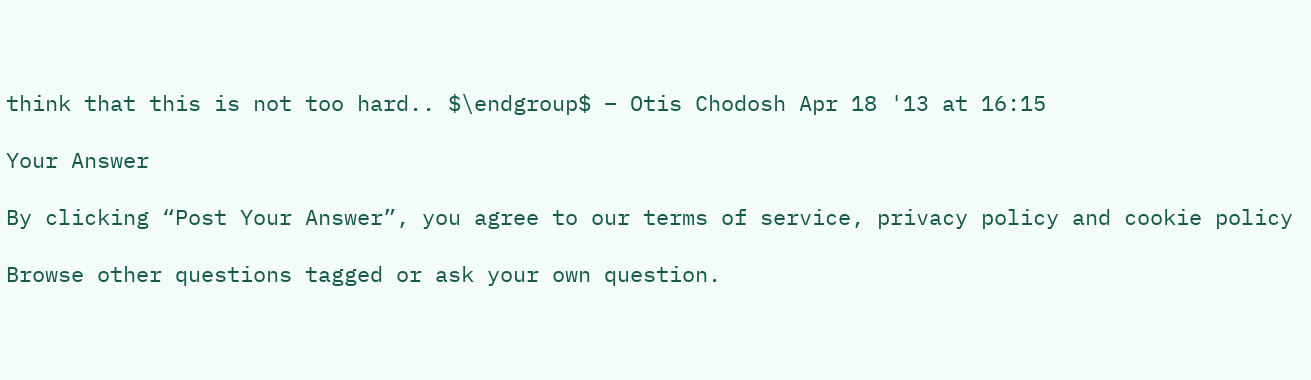think that this is not too hard.. $\endgroup$ – Otis Chodosh Apr 18 '13 at 16:15

Your Answer

By clicking “Post Your Answer”, you agree to our terms of service, privacy policy and cookie policy

Browse other questions tagged or ask your own question.